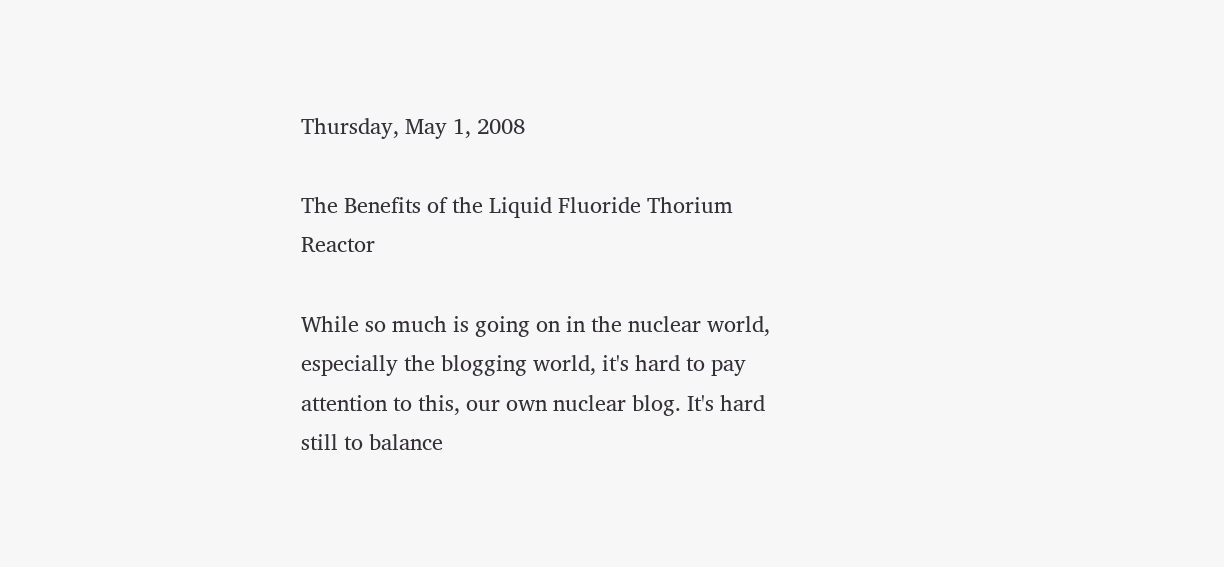Thursday, May 1, 2008

The Benefits of the Liquid Fluoride Thorium Reactor

While so much is going on in the nuclear world, especially the blogging world, it's hard to pay attention to this, our own nuclear blog. It's hard still to balance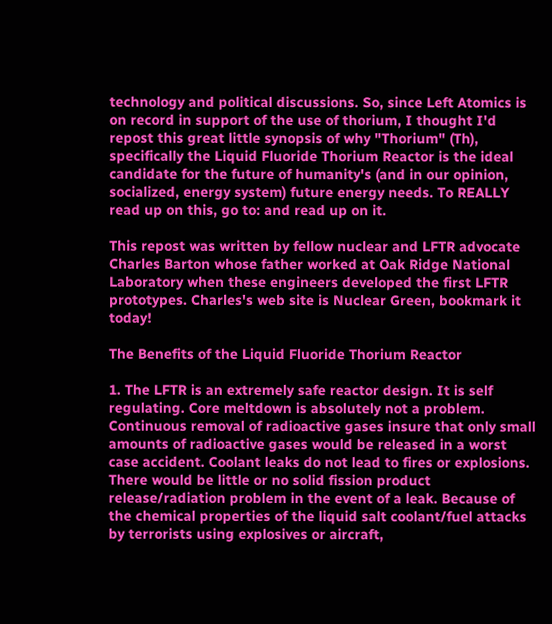technology and political discussions. So, since Left Atomics is on record in support of the use of thorium, I thought I'd repost this great little synopsis of why "Thorium" (Th), specifically the Liquid Fluoride Thorium Reactor is the ideal candidate for the future of humanity's (and in our opinion, socialized, energy system) future energy needs. To REALLY read up on this, go to: and read up on it.

This repost was written by fellow nuclear and LFTR advocate Charles Barton whose father worked at Oak Ridge National Laboratory when these engineers developed the first LFTR prototypes. Charles's web site is Nuclear Green, bookmark it today!

The Benefits of the Liquid Fluoride Thorium Reactor

1. The LFTR is an extremely safe reactor design. It is self regulating. Core meltdown is absolutely not a problem. Continuous removal of radioactive gases insure that only small amounts of radioactive gases would be released in a worst case accident. Coolant leaks do not lead to fires or explosions. There would be little or no solid fission product release/radiation problem in the event of a leak. Because of the chemical properties of the liquid salt coolant/fuel attacks by terrorists using explosives or aircraft,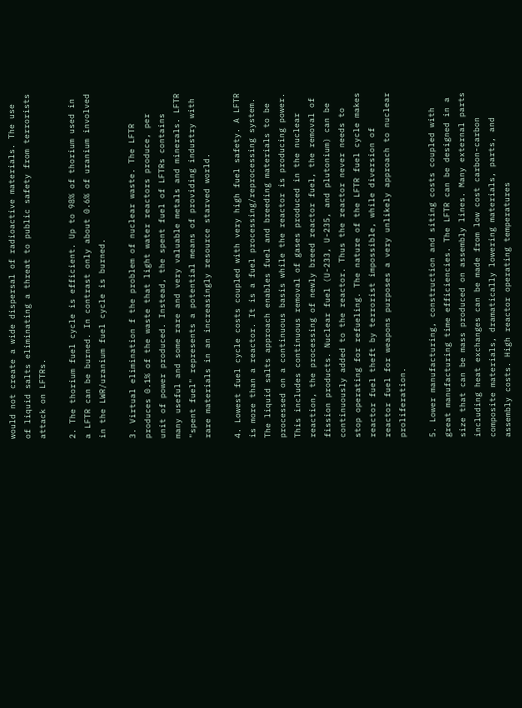would not create a wide dispersal of radioactive materials. The use of liquid salts eliminating a threat to public safety from terrorists attack on LFTRs.

2. The thorium fuel cycle is efficient. Up to 98% of thorium used in a LFTR can be burned. In contrast only about 0.6% of uranium involved in the LWR/uranium fuel cycle is burned.

3. Virtual elimination f the problem of nuclear waste. The LFTR produces 0.1% of the waste that light water reactors produce, per unit of power produced. Instead, the spent fuel of LFTRs contains many useful and some rare and very valuable metals and minerals. LFTR "spent fuel" represents a potential means of providing industry with rare materials in an increasingly resource starved world.

4. Lowest fuel cycle costs coupled with very high fuel safety. A LFTR is more than a reactor. It is a fuel processing/reprocessing system. The liquid salts approach enables fuel and breeding materials to be processed on a continuous basis while the reactor is producing power. This includes continuous removal of gases produced in the nuclear reaction, the processing of newly breed reactor fuel, the removal of fission products. Nuclear fuel (U-233, U-235, and plutonium) can be continuously added to the reactor. Thus the reactor never needs to stop operating for refueling. The nature of the LFTR fuel cycle makes reactor fuel theft by terrorist impossible, while diversion of reactor fuel for weapons purposes a very unlikely approach to nuclear proliferation.

5. Lower manufacturing, construction and siting costs coupled with great manufacturing time efficiencies. The LFTR can be designed in a size that can be mass produced on assembly lines. Many external parts including heat exchanges can be made from low cost carbon-carbon composite materials, dramatically lowering materials, parts, and assembly costs. High reactor operating temperatures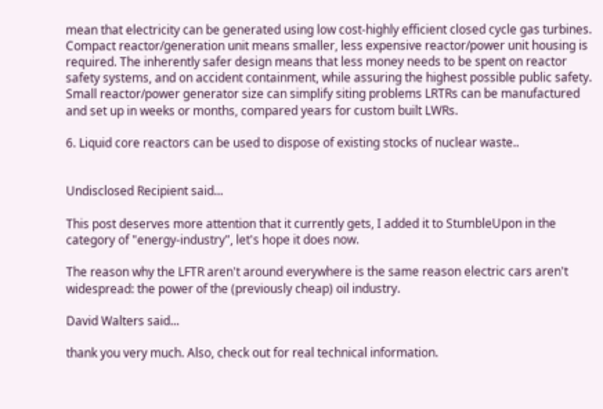mean that electricity can be generated using low cost-highly efficient closed cycle gas turbines. Compact reactor/generation unit means smaller, less expensive reactor/power unit housing is required. The inherently safer design means that less money needs to be spent on reactor safety systems, and on accident containment, while assuring the highest possible public safety. Small reactor/power generator size can simplify siting problems LRTRs can be manufactured and set up in weeks or months, compared years for custom built LWRs.

6. Liquid core reactors can be used to dispose of existing stocks of nuclear waste..


Undisclosed Recipient said...

This post deserves more attention that it currently gets, I added it to StumbleUpon in the category of "energy-industry", let's hope it does now.

The reason why the LFTR aren't around everywhere is the same reason electric cars aren't widespread: the power of the (previously cheap) oil industry.

David Walters said...

thank you very much. Also, check out for real technical information.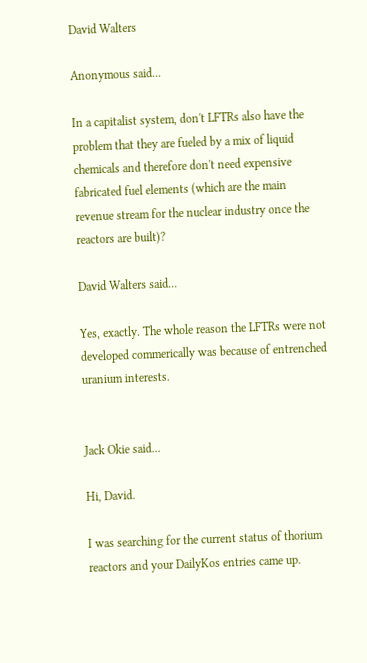David Walters

Anonymous said...

In a capitalist system, don't LFTRs also have the problem that they are fueled by a mix of liquid chemicals and therefore don't need expensive fabricated fuel elements (which are the main revenue stream for the nuclear industry once the reactors are built)?

David Walters said...

Yes, exactly. The whole reason the LFTRs were not developed commerically was because of entrenched uranium interests.


Jack Okie said...

Hi, David.

I was searching for the current status of thorium reactors and your DailyKos entries came up.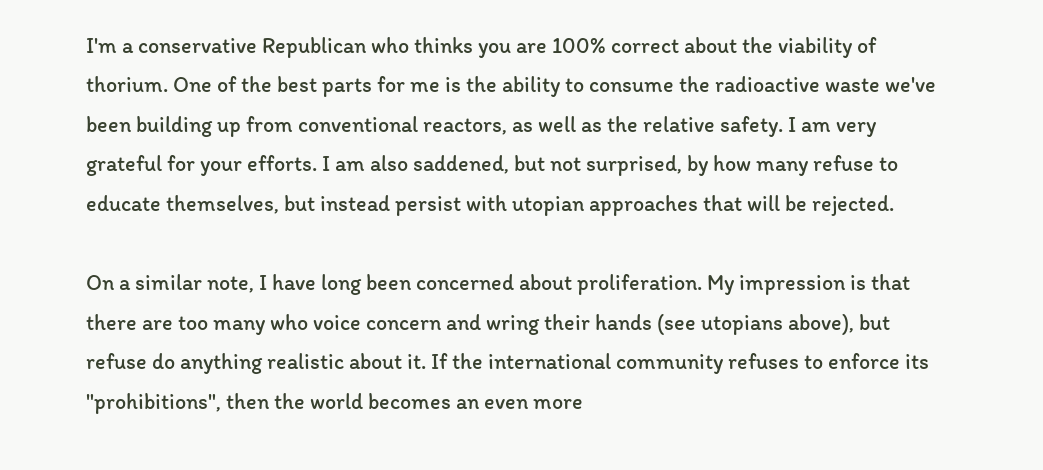I'm a conservative Republican who thinks you are 100% correct about the viability of thorium. One of the best parts for me is the ability to consume the radioactive waste we've been building up from conventional reactors, as well as the relative safety. I am very grateful for your efforts. I am also saddened, but not surprised, by how many refuse to educate themselves, but instead persist with utopian approaches that will be rejected.

On a similar note, I have long been concerned about proliferation. My impression is that there are too many who voice concern and wring their hands (see utopians above), but refuse do anything realistic about it. If the international community refuses to enforce its "prohibitions", then the world becomes an even more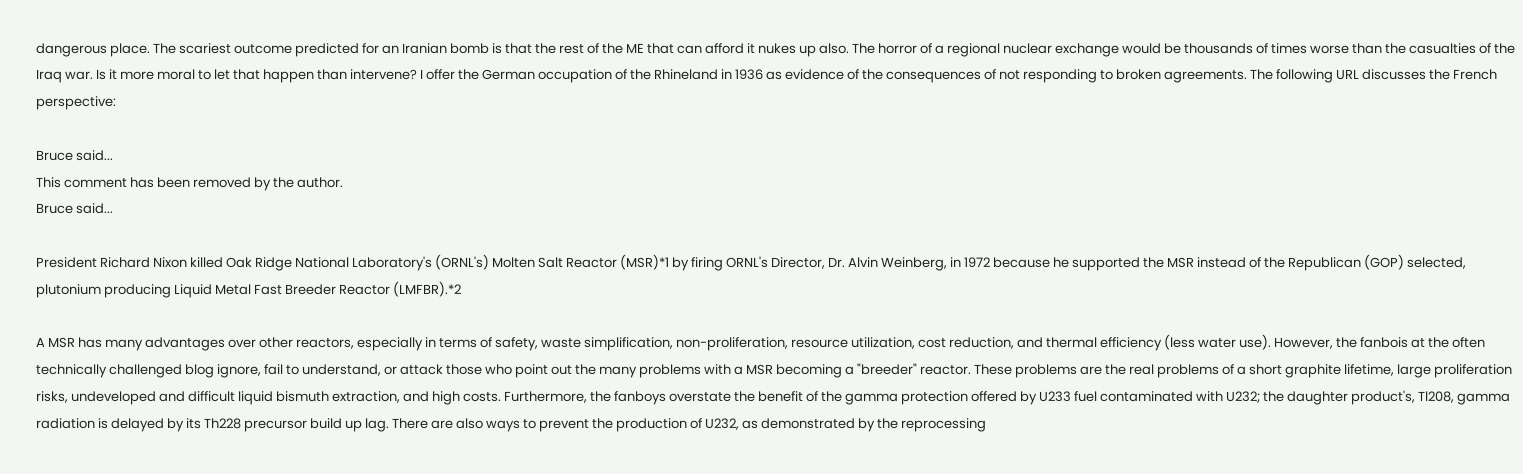dangerous place. The scariest outcome predicted for an Iranian bomb is that the rest of the ME that can afford it nukes up also. The horror of a regional nuclear exchange would be thousands of times worse than the casualties of the Iraq war. Is it more moral to let that happen than intervene? I offer the German occupation of the Rhineland in 1936 as evidence of the consequences of not responding to broken agreements. The following URL discusses the French perspective:

Bruce said...
This comment has been removed by the author.
Bruce said...

President Richard Nixon killed Oak Ridge National Laboratory's (ORNL's) Molten Salt Reactor (MSR)*1 by firing ORNL's Director, Dr. Alvin Weinberg, in 1972 because he supported the MSR instead of the Republican (GOP) selected, plutonium producing Liquid Metal Fast Breeder Reactor (LMFBR).*2

A MSR has many advantages over other reactors, especially in terms of safety, waste simplification, non-proliferation, resource utilization, cost reduction, and thermal efficiency (less water use). However, the fanbois at the often technically challenged blog ignore, fail to understand, or attack those who point out the many problems with a MSR becoming a "breeder" reactor. These problems are the real problems of a short graphite lifetime, large proliferation risks, undeveloped and difficult liquid bismuth extraction, and high costs. Furthermore, the fanboys overstate the benefit of the gamma protection offered by U233 fuel contaminated with U232; the daughter product's, Tl208, gamma radiation is delayed by its Th228 precursor build up lag. There are also ways to prevent the production of U232, as demonstrated by the reprocessing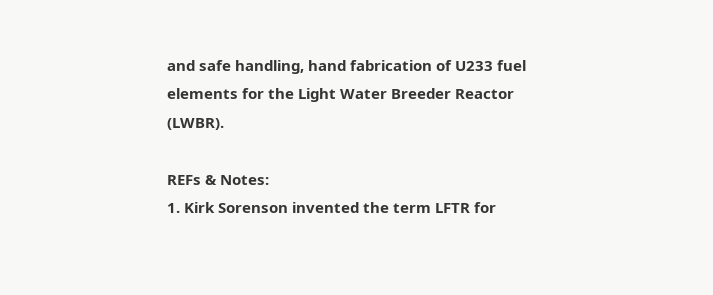and safe handling, hand fabrication of U233 fuel elements for the Light Water Breeder Reactor (LWBR).

REFs & Notes:
1. Kirk Sorenson invented the term LFTR for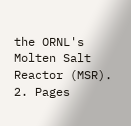the ORNL's Molten Salt Reactor (MSR).
2. Pages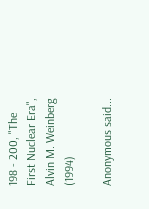198 - 200, "The First Nuclear Era", Alvin M. Weinberg (1994)

Anonymous said...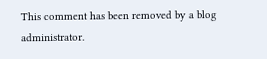This comment has been removed by a blog administrator.